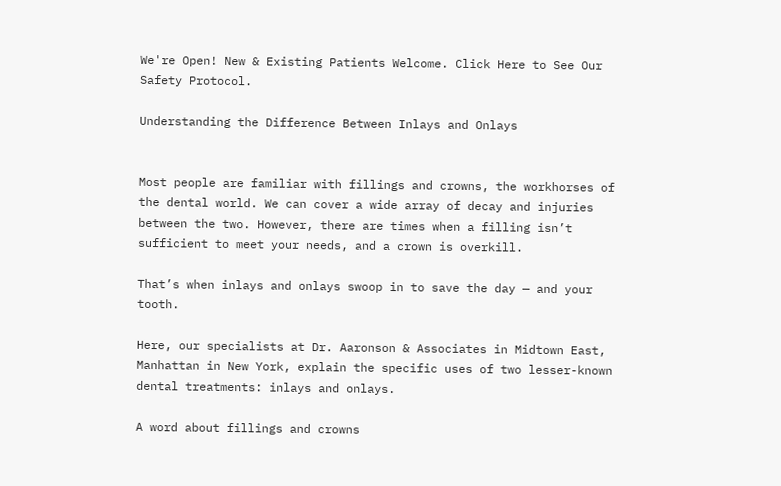We're Open! New & Existing Patients Welcome. Click Here to See Our Safety Protocol.

Understanding the Difference Between Inlays and Onlays


Most people are familiar with fillings and crowns, the workhorses of the dental world. We can cover a wide array of decay and injuries between the two. However, there are times when a filling isn’t sufficient to meet your needs, and a crown is overkill.

That’s when inlays and onlays swoop in to save the day — and your tooth.

Here, our specialists at Dr. Aaronson & Associates in Midtown East, Manhattan in New York, explain the specific uses of two lesser-known dental treatments: inlays and onlays.

A word about fillings and crowns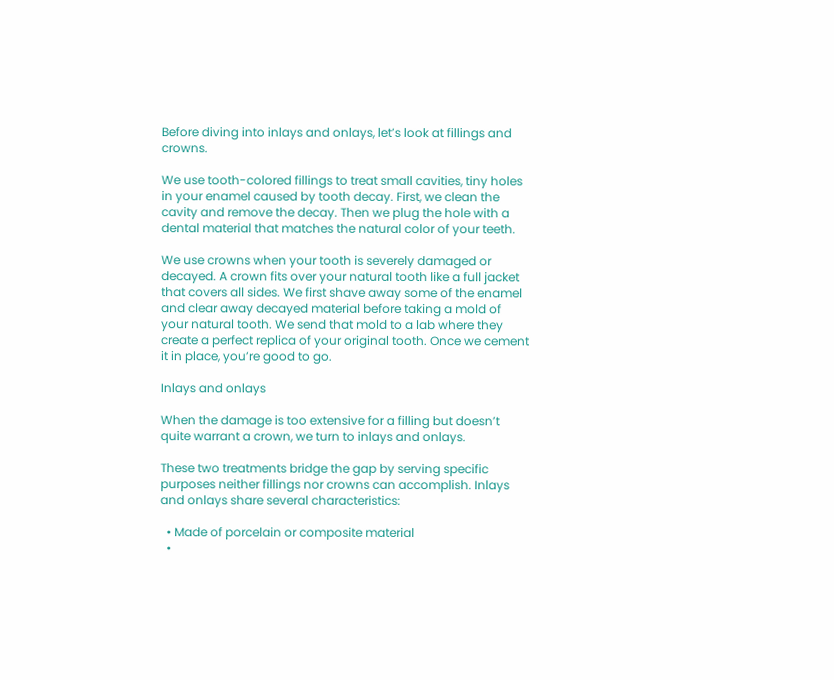Before diving into inlays and onlays, let’s look at fillings and crowns.

We use tooth-colored fillings to treat small cavities, tiny holes in your enamel caused by tooth decay. First, we clean the cavity and remove the decay. Then we plug the hole with a dental material that matches the natural color of your teeth.

We use crowns when your tooth is severely damaged or decayed. A crown fits over your natural tooth like a full jacket that covers all sides. We first shave away some of the enamel and clear away decayed material before taking a mold of your natural tooth. We send that mold to a lab where they create a perfect replica of your original tooth. Once we cement it in place, you’re good to go.

Inlays and onlays

When the damage is too extensive for a filling but doesn’t quite warrant a crown, we turn to inlays and onlays.

These two treatments bridge the gap by serving specific purposes neither fillings nor crowns can accomplish. Inlays and onlays share several characteristics:

  • Made of porcelain or composite material
  •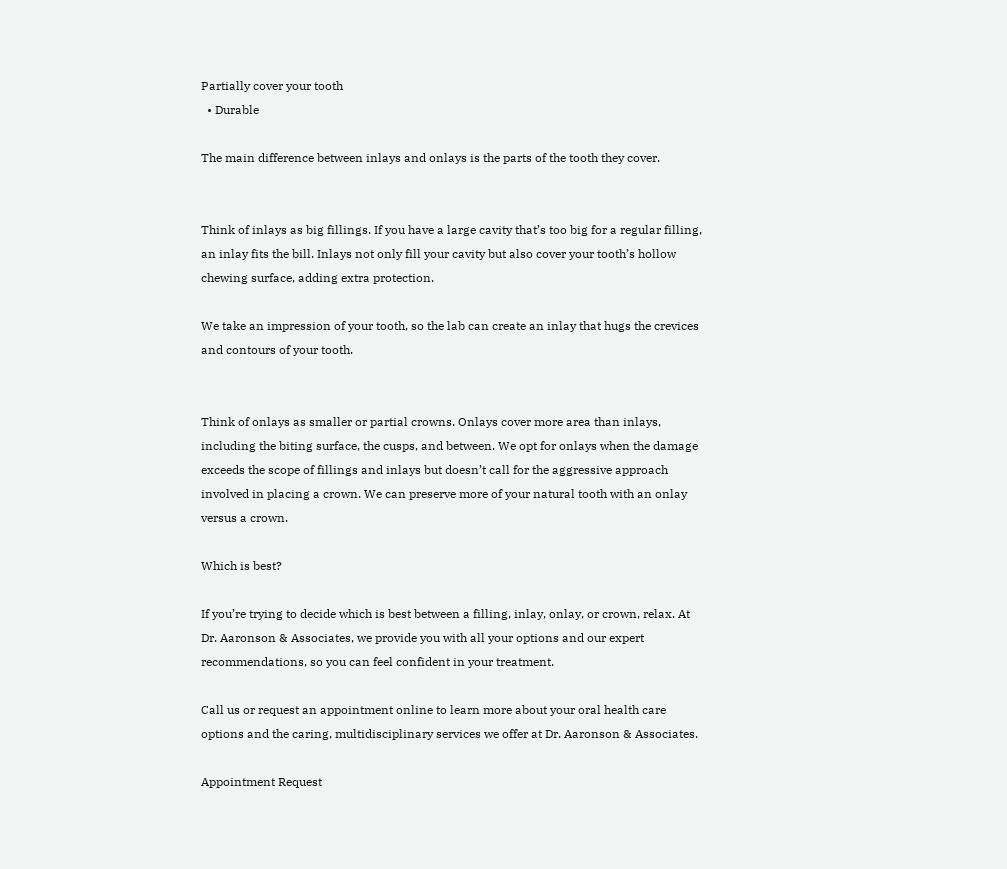Partially cover your tooth
  • Durable

The main difference between inlays and onlays is the parts of the tooth they cover.


Think of inlays as big fillings. If you have a large cavity that’s too big for a regular filling, an inlay fits the bill. Inlays not only fill your cavity but also cover your tooth’s hollow chewing surface, adding extra protection.

We take an impression of your tooth, so the lab can create an inlay that hugs the crevices and contours of your tooth.


Think of onlays as smaller or partial crowns. Onlays cover more area than inlays, including the biting surface, the cusps, and between. We opt for onlays when the damage exceeds the scope of fillings and inlays but doesn’t call for the aggressive approach involved in placing a crown. We can preserve more of your natural tooth with an onlay versus a crown.

Which is best?

If you’re trying to decide which is best between a filling, inlay, onlay, or crown, relax. At Dr. Aaronson & Associates, we provide you with all your options and our expert recommendations, so you can feel confident in your treatment.

Call us or request an appointment online to learn more about your oral health care options and the caring, multidisciplinary services we offer at Dr. Aaronson & Associates.

Appointment Request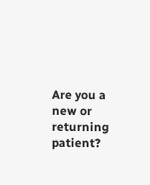Are you a new or returning patient?